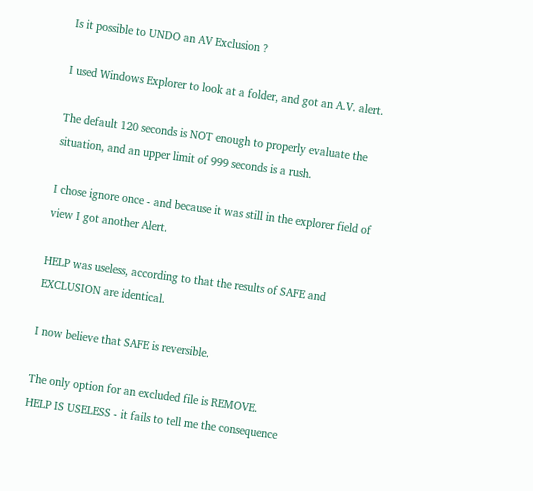Is it possible to UNDO an AV Exclusion ?

I used Windows Explorer to look at a folder, and got an A.V. alert.

The default 120 seconds is NOT enough to properly evaluate the situation, and an upper limit of 999 seconds is a rush.

I chose ignore once - and because it was still in the explorer field of view I got another Alert.

HELP was useless, according to that the results of SAFE and EXCLUSION are identical.

I now believe that SAFE is reversible.

The only option for an excluded file is REMOVE.
HELP IS USELESS - it fails to tell me the consequence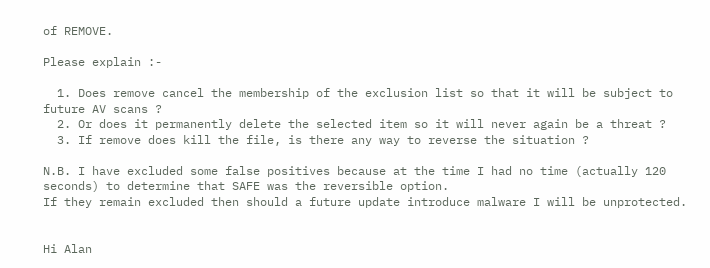of REMOVE.

Please explain :-

  1. Does remove cancel the membership of the exclusion list so that it will be subject to future AV scans ?
  2. Or does it permanently delete the selected item so it will never again be a threat ?
  3. If remove does kill the file, is there any way to reverse the situation ?

N.B. I have excluded some false positives because at the time I had no time (actually 120 seconds) to determine that SAFE was the reversible option.
If they remain excluded then should a future update introduce malware I will be unprotected.


Hi Alan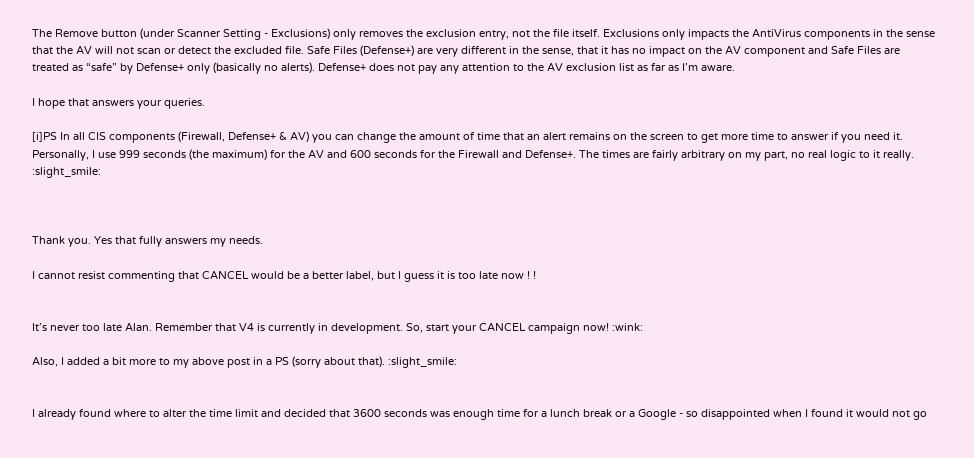The Remove button (under Scanner Setting - Exclusions) only removes the exclusion entry, not the file itself. Exclusions only impacts the AntiVirus components in the sense that the AV will not scan or detect the excluded file. Safe Files (Defense+) are very different in the sense, that it has no impact on the AV component and Safe Files are treated as “safe” by Defense+ only (basically no alerts). Defense+ does not pay any attention to the AV exclusion list as far as I’m aware.

I hope that answers your queries.

[i]PS In all CIS components (Firewall, Defense+ & AV) you can change the amount of time that an alert remains on the screen to get more time to answer if you need it. Personally, I use 999 seconds (the maximum) for the AV and 600 seconds for the Firewall and Defense+. The times are fairly arbitrary on my part, no real logic to it really. :slight_smile:



Thank you. Yes that fully answers my needs.

I cannot resist commenting that CANCEL would be a better label, but I guess it is too late now ! !


It’s never too late Alan. Remember that V4 is currently in development. So, start your CANCEL campaign now! :wink:

Also, I added a bit more to my above post in a PS (sorry about that). :slight_smile:


I already found where to alter the time limit and decided that 3600 seconds was enough time for a lunch break or a Google - so disappointed when I found it would not go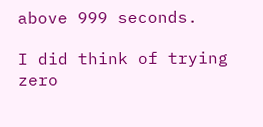above 999 seconds.

I did think of trying zero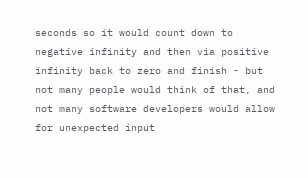seconds so it would count down to negative infinity and then via positive infinity back to zero and finish - but not many people would think of that, and not many software developers would allow for unexpected input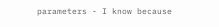parameters - I know because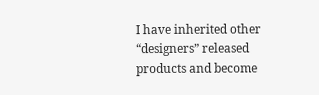I have inherited other “designers” released products and become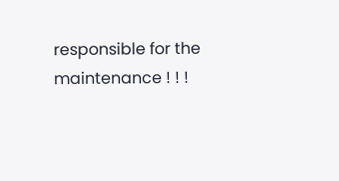responsible for the maintenance ! ! !